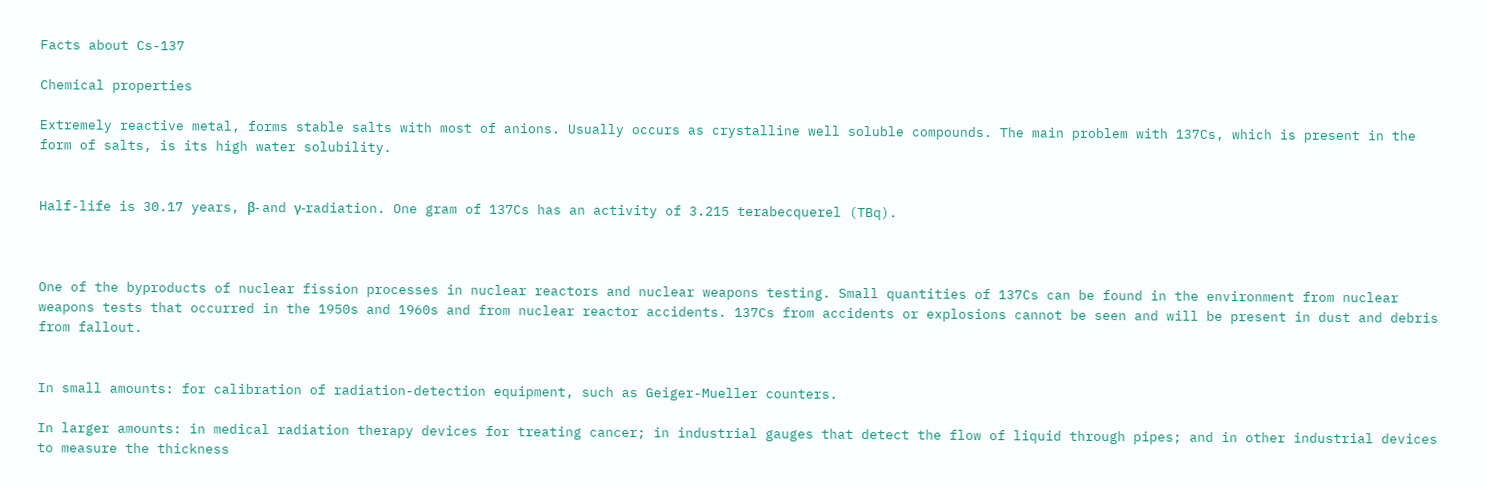Facts about Cs-137

Chemical properties

Extremely reactive metal, forms stable salts with most of anions. Usually occurs as crystalline well soluble compounds. The main problem with 137Cs, which is present in the form of salts, is its high water solubility.


Half-life is 30.17 years, β- and γ-radiation. One gram of 137Cs has an activity of 3.215 terabecquerel (TBq).



One of the byproducts of nuclear fission processes in nuclear reactors and nuclear weapons testing. Small quantities of 137Cs can be found in the environment from nuclear weapons tests that occurred in the 1950s and 1960s and from nuclear reactor accidents. 137Cs from accidents or explosions cannot be seen and will be present in dust and debris from fallout.


In small amounts: for calibration of radiation-detection equipment, such as Geiger-Mueller counters.

In larger amounts: in medical radiation therapy devices for treating cancer; in industrial gauges that detect the flow of liquid through pipes; and in other industrial devices to measure the thickness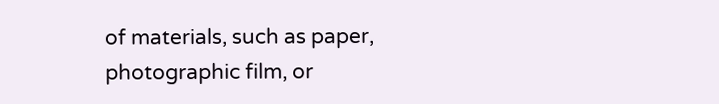of materials, such as paper, photographic film, or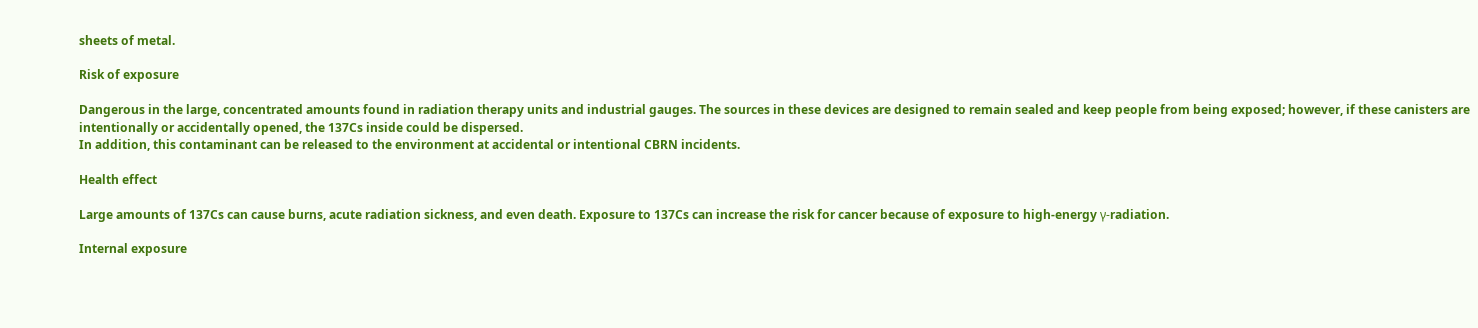sheets of metal.

Risk of exposure

Dangerous in the large, concentrated amounts found in radiation therapy units and industrial gauges. The sources in these devices are designed to remain sealed and keep people from being exposed; however, if these canisters are intentionally or accidentally opened, the 137Cs inside could be dispersed.
In addition, this contaminant can be released to the environment at accidental or intentional CBRN incidents.

Health effect

Large amounts of 137Cs can cause burns, acute radiation sickness, and even death. Exposure to 137Cs can increase the risk for cancer because of exposure to high-energy γ-radiation.

Internal exposure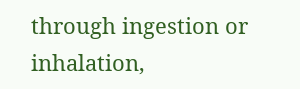through ingestion or inhalation,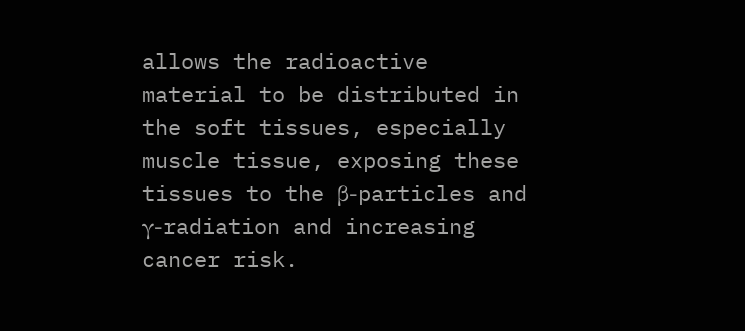allows the radioactive material to be distributed in the soft tissues, especially muscle tissue, exposing these tissues to the β-particles and γ-radiation and increasing cancer risk.